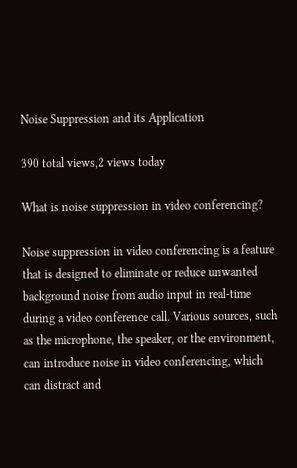Noise Suppression and its Application

390 total views,2 views today

What is noise suppression in video conferencing?

Noise suppression in video conferencing is a feature that is designed to eliminate or reduce unwanted background noise from audio input in real-time during a video conference call. Various sources, such as the microphone, the speaker, or the environment, can introduce noise in video conferencing, which can distract and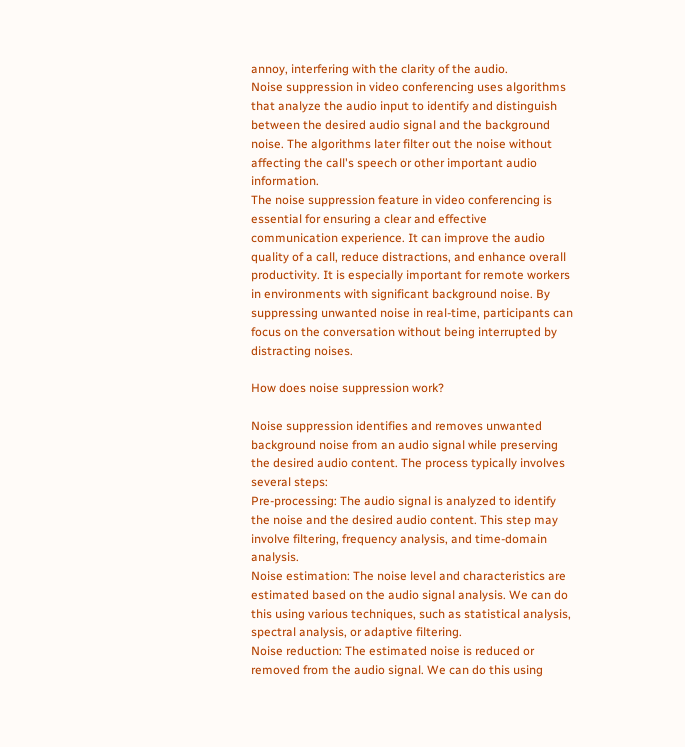annoy, interfering with the clarity of the audio.
Noise suppression in video conferencing uses algorithms that analyze the audio input to identify and distinguish between the desired audio signal and the background noise. The algorithms later filter out the noise without affecting the call's speech or other important audio information.
The noise suppression feature in video conferencing is essential for ensuring a clear and effective communication experience. It can improve the audio quality of a call, reduce distractions, and enhance overall productivity. It is especially important for remote workers in environments with significant background noise. By suppressing unwanted noise in real-time, participants can focus on the conversation without being interrupted by distracting noises.

How does noise suppression work?

Noise suppression identifies and removes unwanted background noise from an audio signal while preserving the desired audio content. The process typically involves several steps:
Pre-processing: The audio signal is analyzed to identify the noise and the desired audio content. This step may involve filtering, frequency analysis, and time-domain analysis.
Noise estimation: The noise level and characteristics are estimated based on the audio signal analysis. We can do this using various techniques, such as statistical analysis, spectral analysis, or adaptive filtering.
Noise reduction: The estimated noise is reduced or removed from the audio signal. We can do this using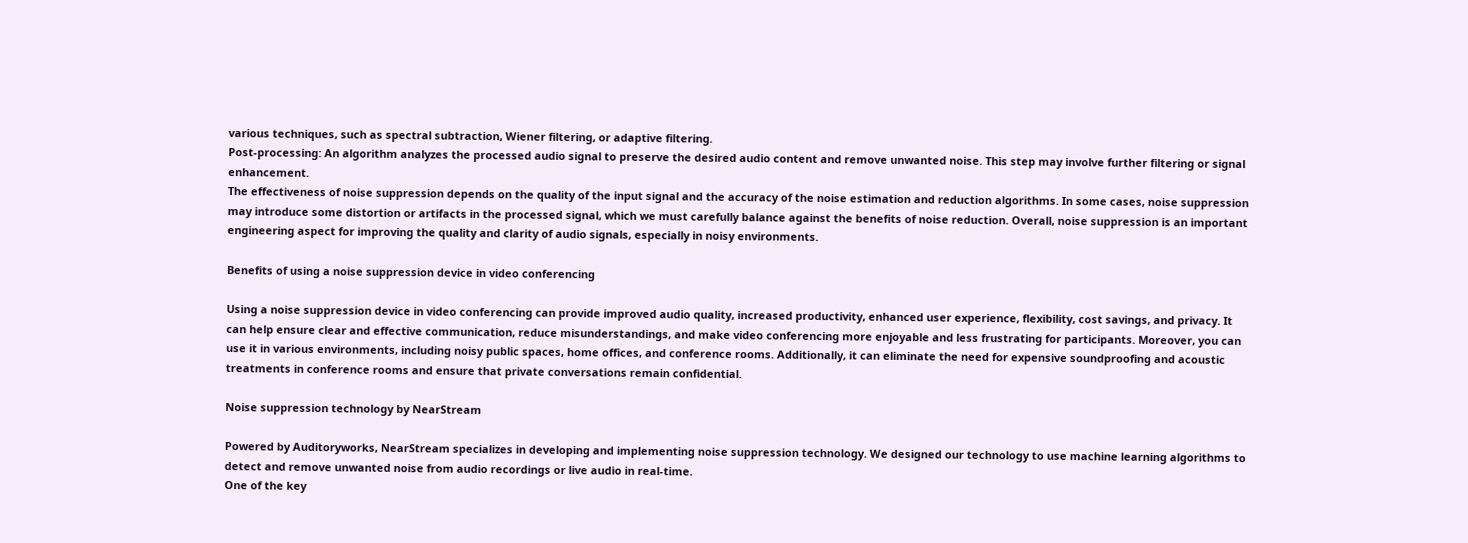various techniques, such as spectral subtraction, Wiener filtering, or adaptive filtering.
Post-processing: An algorithm analyzes the processed audio signal to preserve the desired audio content and remove unwanted noise. This step may involve further filtering or signal enhancement.
The effectiveness of noise suppression depends on the quality of the input signal and the accuracy of the noise estimation and reduction algorithms. In some cases, noise suppression may introduce some distortion or artifacts in the processed signal, which we must carefully balance against the benefits of noise reduction. Overall, noise suppression is an important engineering aspect for improving the quality and clarity of audio signals, especially in noisy environments.

Benefits of using a noise suppression device in video conferencing

Using a noise suppression device in video conferencing can provide improved audio quality, increased productivity, enhanced user experience, flexibility, cost savings, and privacy. It can help ensure clear and effective communication, reduce misunderstandings, and make video conferencing more enjoyable and less frustrating for participants. Moreover, you can use it in various environments, including noisy public spaces, home offices, and conference rooms. Additionally, it can eliminate the need for expensive soundproofing and acoustic treatments in conference rooms and ensure that private conversations remain confidential.

Noise suppression technology by NearStream

Powered by Auditoryworks, NearStream specializes in developing and implementing noise suppression technology. We designed our technology to use machine learning algorithms to detect and remove unwanted noise from audio recordings or live audio in real-time.
One of the key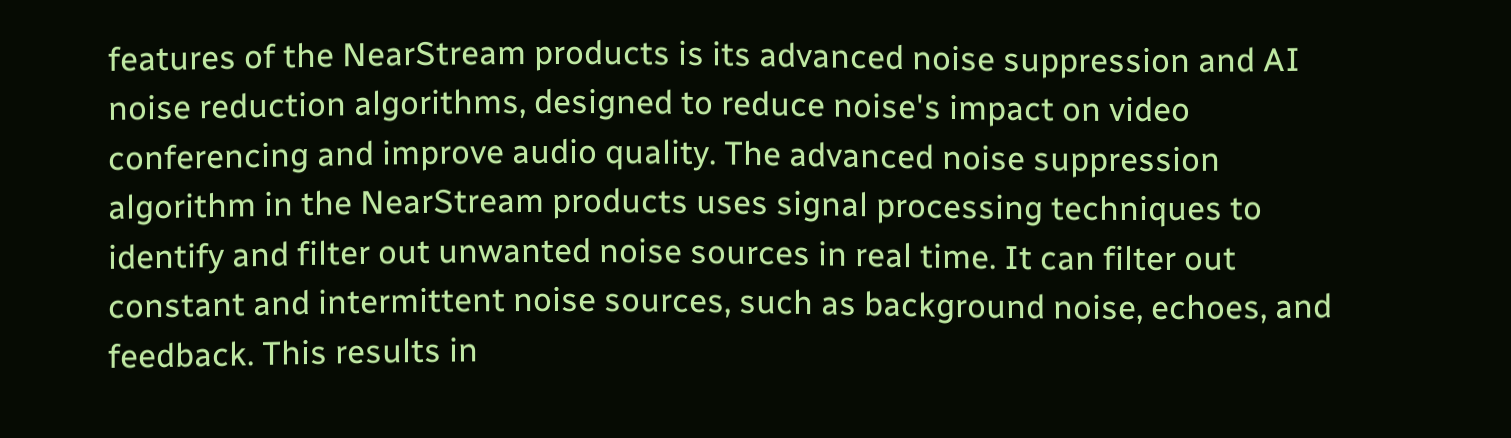features of the NearStream products is its advanced noise suppression and AI noise reduction algorithms, designed to reduce noise's impact on video conferencing and improve audio quality. The advanced noise suppression algorithm in the NearStream products uses signal processing techniques to identify and filter out unwanted noise sources in real time. It can filter out constant and intermittent noise sources, such as background noise, echoes, and feedback. This results in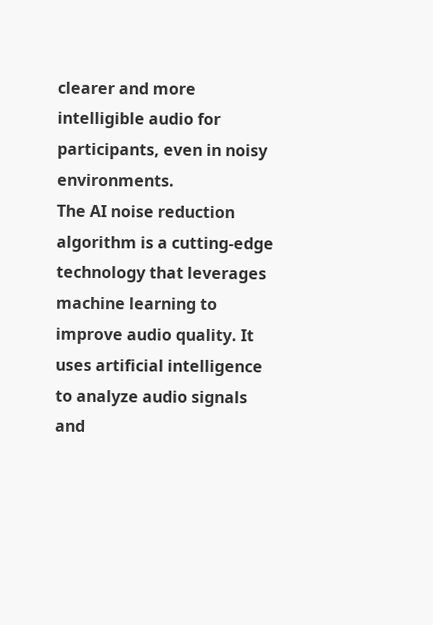clearer and more intelligible audio for participants, even in noisy environments.
The AI noise reduction algorithm is a cutting-edge technology that leverages machine learning to improve audio quality. It uses artificial intelligence to analyze audio signals and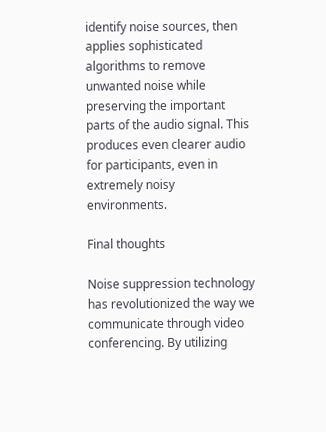identify noise sources, then applies sophisticated algorithms to remove unwanted noise while preserving the important parts of the audio signal. This produces even clearer audio for participants, even in extremely noisy environments.

Final thoughts

Noise suppression technology has revolutionized the way we communicate through video conferencing. By utilizing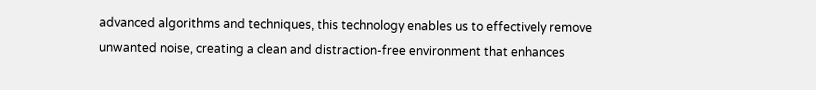advanced algorithms and techniques, this technology enables us to effectively remove unwanted noise, creating a clean and distraction-free environment that enhances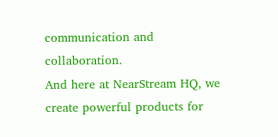communication and collaboration.
And here at NearStream HQ, we create powerful products for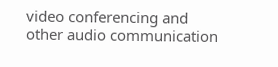video conferencing and other audio communication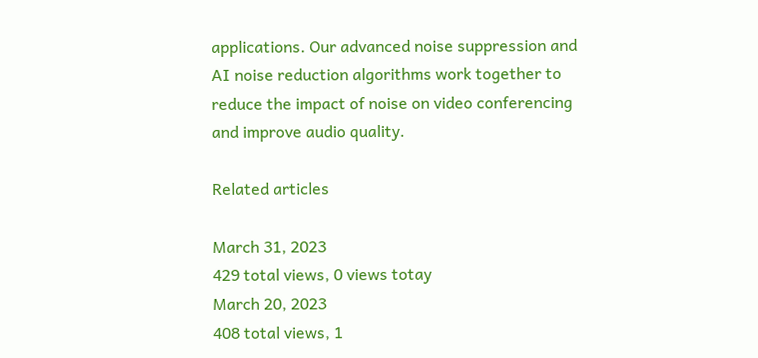applications. Our advanced noise suppression and AI noise reduction algorithms work together to reduce the impact of noise on video conferencing and improve audio quality.

Related articles

March 31, 2023
429 total views, 0 views totay
March 20, 2023
408 total views, 1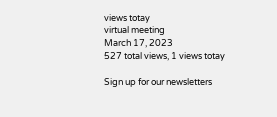views totay
virtual meeting
March 17, 2023
527 total views, 1 views totay

Sign up for our newsletters